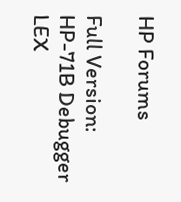HP Forums

Full Version: HP-71B Debugger LEX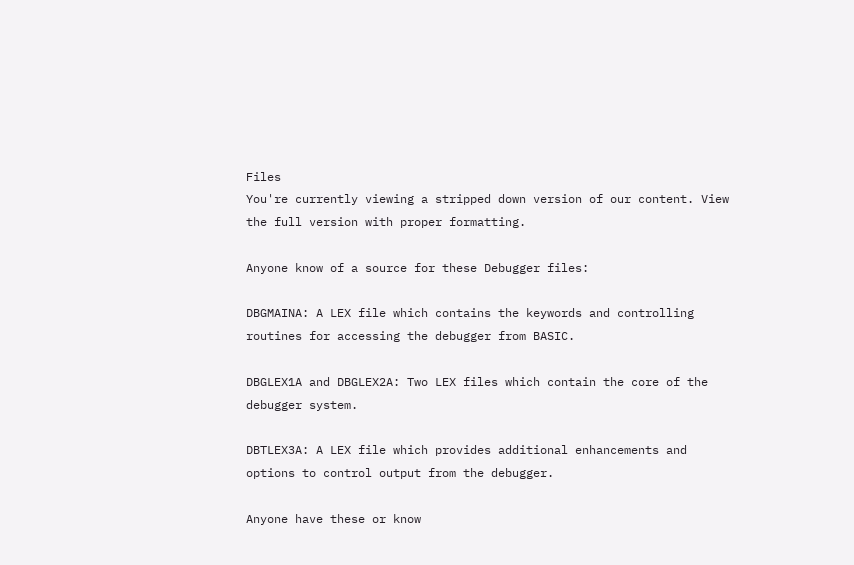Files
You're currently viewing a stripped down version of our content. View the full version with proper formatting.

Anyone know of a source for these Debugger files:

DBGMAINA: A LEX file which contains the keywords and controlling routines for accessing the debugger from BASIC.

DBGLEX1A and DBGLEX2A: Two LEX files which contain the core of the debugger system.

DBTLEX3A: A LEX file which provides additional enhancements and options to control output from the debugger.

Anyone have these or know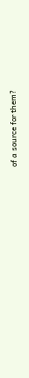of a source for them?